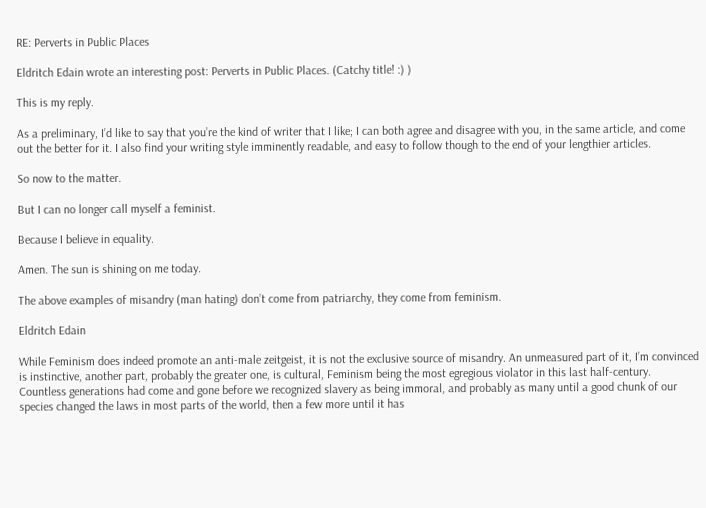RE: Perverts in Public Places

Eldritch Edain wrote an interesting post: Perverts in Public Places. (Catchy title! :) )

This is my reply.

As a preliminary, I’d like to say that you’re the kind of writer that I like; I can both agree and disagree with you, in the same article, and come out the better for it. I also find your writing style imminently readable, and easy to follow though to the end of your lengthier articles.

So now to the matter.

But I can no longer call myself a feminist.

Because I believe in equality.

Amen. The sun is shining on me today.

The above examples of misandry (man hating) don’t come from patriarchy, they come from feminism.

Eldritch Edain

While Feminism does indeed promote an anti-male zeitgeist, it is not the exclusive source of misandry. An unmeasured part of it, I’m convinced is instinctive, another part, probably the greater one, is cultural, Feminism being the most egregious violator in this last half-century. Countless generations had come and gone before we recognized slavery as being immoral, and probably as many until a good chunk of our species changed the laws in most parts of the world, then a few more until it has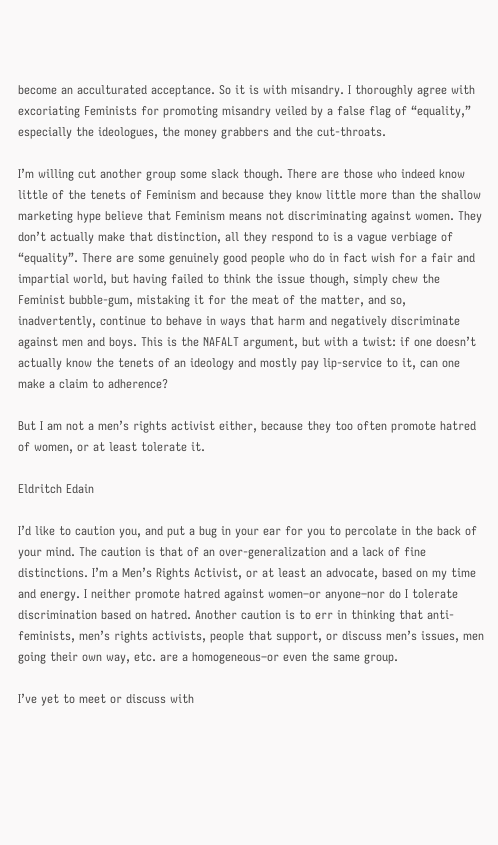become an acculturated acceptance. So it is with misandry. I thoroughly agree with excoriating Feminists for promoting misandry veiled by a false flag of “equality,” especially the ideologues, the money grabbers and the cut-throats.

I’m willing cut another group some slack though. There are those who indeed know little of the tenets of Feminism and because they know little more than the shallow marketing hype believe that Feminism means not discriminating against women. They don’t actually make that distinction, all they respond to is a vague verbiage of “equality”. There are some genuinely good people who do in fact wish for a fair and impartial world, but having failed to think the issue though, simply chew the Feminist bubble-gum, mistaking it for the meat of the matter, and so, inadvertently, continue to behave in ways that harm and negatively discriminate against men and boys. This is the NAFALT argument, but with a twist: if one doesn’t actually know the tenets of an ideology and mostly pay lip-service to it, can one make a claim to adherence?

But I am not a men’s rights activist either, because they too often promote hatred of women, or at least tolerate it.

Eldritch Edain

I’d like to caution you, and put a bug in your ear for you to percolate in the back of your mind. The caution is that of an over-generalization and a lack of fine distinctions. I’m a Men’s Rights Activist, or at least an advocate, based on my time and energy. I neither promote hatred against women–or anyone–nor do I tolerate discrimination based on hatred. Another caution is to err in thinking that anti-feminists, men’s rights activists, people that support, or discuss men’s issues, men going their own way, etc. are a homogeneous–or even the same group.

I’ve yet to meet or discuss with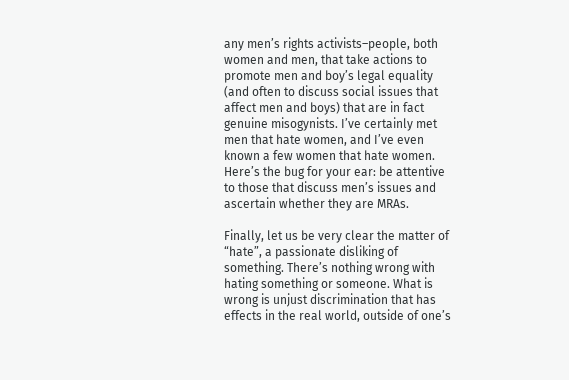any men’s rights activists–people, both women and men, that take actions to promote men and boy’s legal equality (and often to discuss social issues that affect men and boys) that are in fact genuine misogynists. I’ve certainly met men that hate women, and I’ve even known a few women that hate women. Here’s the bug for your ear: be attentive to those that discuss men’s issues and ascertain whether they are MRAs.

Finally, let us be very clear the matter of “hate”, a passionate disliking of something. There’s nothing wrong with hating something or someone. What is wrong is unjust discrimination that has effects in the real world, outside of one’s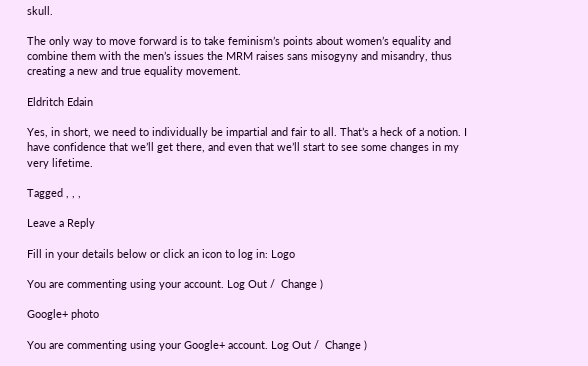skull.

The only way to move forward is to take feminism’s points about women’s equality and combine them with the men’s issues the MRM raises sans misogyny and misandry, thus creating a new and true equality movement.

Eldritch Edain

Yes, in short, we need to individually be impartial and fair to all. That’s a heck of a notion. I have confidence that we’ll get there, and even that we’ll start to see some changes in my very lifetime.

Tagged , , ,

Leave a Reply

Fill in your details below or click an icon to log in: Logo

You are commenting using your account. Log Out /  Change )

Google+ photo

You are commenting using your Google+ account. Log Out /  Change )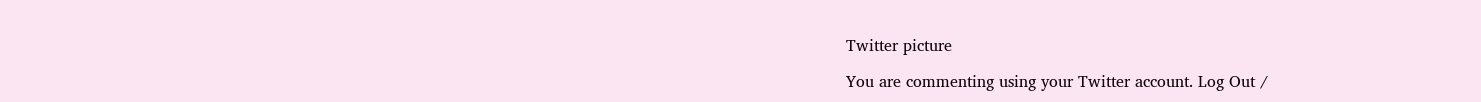Twitter picture

You are commenting using your Twitter account. Log Out /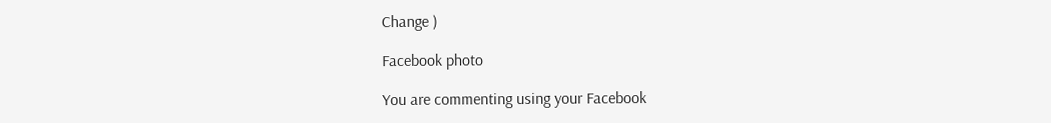Change )

Facebook photo

You are commenting using your Facebook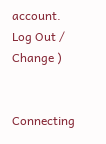account. Log Out /  Change )


Connecting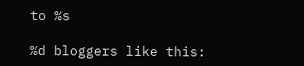to %s

%d bloggers like this: